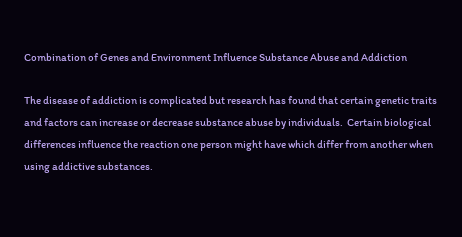Combination of Genes and Environment Influence Substance Abuse and Addiction

The disease of addiction is complicated but research has found that certain genetic traits and factors can increase or decrease substance abuse by individuals.  Certain biological differences influence the reaction one person might have which differ from another when using addictive substances.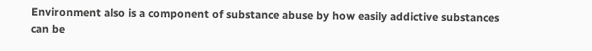Environment also is a component of substance abuse by how easily addictive substances can be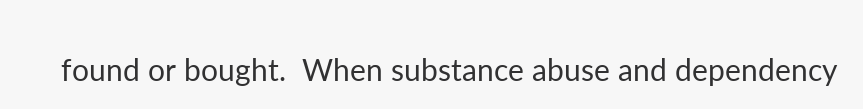found or bought.  When substance abuse and dependency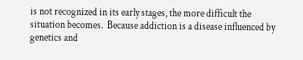is not recognized in its early stages, the more difficult the situation becomes.  Because addiction is a disease influenced by genetics and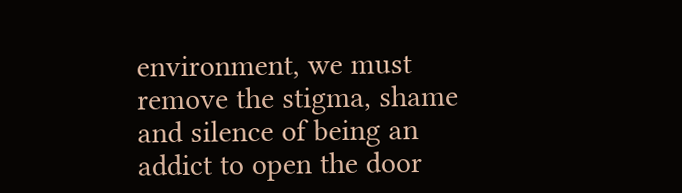environment, we must remove the stigma, shame and silence of being an addict to open the door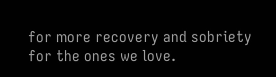for more recovery and sobriety for the ones we love.